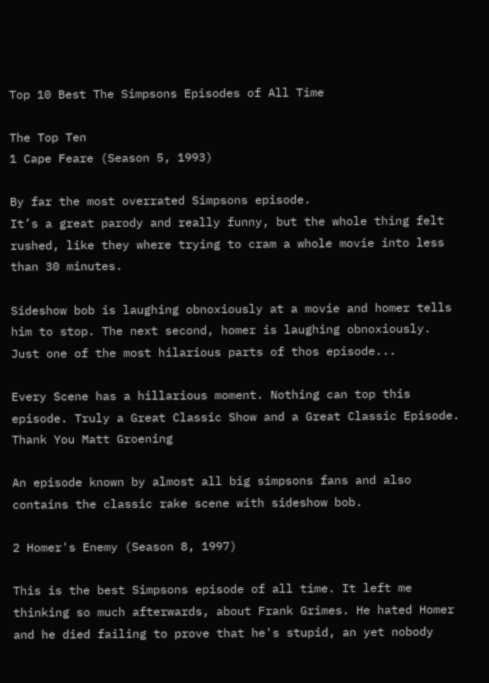Top 10 Best The Simpsons Episodes of All Time

The Top Ten
1 Cape Feare (Season 5, 1993)

By far the most overrated Simpsons episode.
It’s a great parody and really funny, but the whole thing felt rushed, like they where trying to cram a whole movie into less than 30 minutes.

Sideshow bob is laughing obnoxiously at a movie and homer tells him to stop. The next second, homer is laughing obnoxiously. Just one of the most hilarious parts of thos episode...

Every Scene has a hillarious moment. Nothing can top this episode. Truly a Great Classic Show and a Great Classic Episode. Thank You Matt Groening

An episode known by almost all big simpsons fans and also contains the classic rake scene with sideshow bob.

2 Homer's Enemy (Season 8, 1997)

This is the best Simpsons episode of all time. It left me thinking so much afterwards, about Frank Grimes. He hated Homer and he died failing to prove that he's stupid, an yet nobody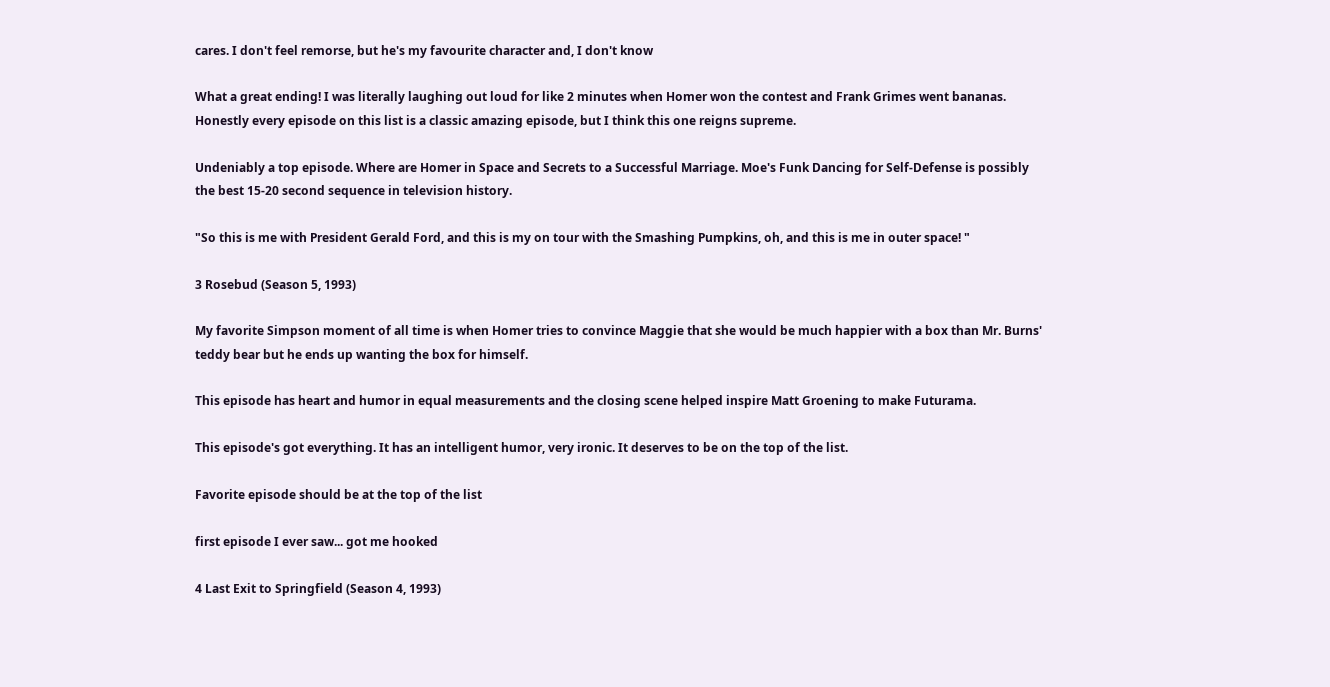cares. I don't feel remorse, but he's my favourite character and, I don't know

What a great ending! I was literally laughing out loud for like 2 minutes when Homer won the contest and Frank Grimes went bananas. Honestly every episode on this list is a classic amazing episode, but I think this one reigns supreme.

Undeniably a top episode. Where are Homer in Space and Secrets to a Successful Marriage. Moe's Funk Dancing for Self-Defense is possibly the best 15-20 second sequence in television history.

"So this is me with President Gerald Ford, and this is my on tour with the Smashing Pumpkins, oh, and this is me in outer space! "

3 Rosebud (Season 5, 1993)

My favorite Simpson moment of all time is when Homer tries to convince Maggie that she would be much happier with a box than Mr. Burns' teddy bear but he ends up wanting the box for himself.

This episode has heart and humor in equal measurements and the closing scene helped inspire Matt Groening to make Futurama.

This episode's got everything. It has an intelligent humor, very ironic. It deserves to be on the top of the list.

Favorite episode should be at the top of the list

first episode I ever saw... got me hooked

4 Last Exit to Springfield (Season 4, 1993)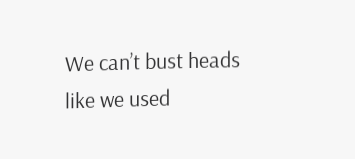We can’t bust heads like we used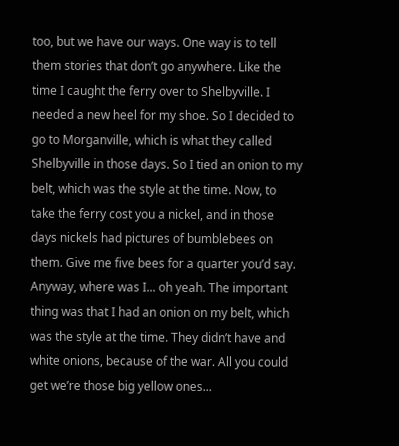too, but we have our ways. One way is to tell them stories that don’t go anywhere. Like the time I caught the ferry over to Shelbyville. I needed a new heel for my shoe. So I decided to go to Morganville, which is what they called Shelbyville in those days. So I tied an onion to my belt, which was the style at the time. Now, to take the ferry cost you a nickel, and in those days nickels had pictures of bumblebees on them. Give me five bees for a quarter you’d say. Anyway, where was I... oh yeah. The important thing was that I had an onion on my belt, which was the style at the time. They didn’t have and white onions, because of the war. All you could get we’re those big yellow ones...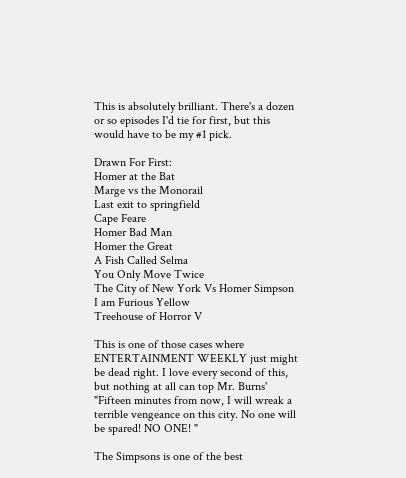This is absolutely brilliant. There's a dozen or so episodes I'd tie for first, but this would have to be my #1 pick.

Drawn For First:
Homer at the Bat
Marge vs the Monorail
Last exit to springfield
Cape Feare
Homer Bad Man
Homer the Great
A Fish Called Selma
You Only Move Twice
The City of New York Vs Homer Simpson
I am Furious Yellow
Treehouse of Horror V

This is one of those cases where ENTERTAINMENT WEEKLY just might be dead right. I love every second of this, but nothing at all can top Mr. Burns' "Fifteen minutes from now, I will wreak a terrible vengeance on this city. No one will be spared! NO ONE! "

The Simpsons is one of the best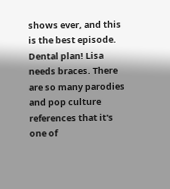shows ever, and this is the best episode. Dental plan! Lisa needs braces. There are so many parodies and pop culture references that it's one of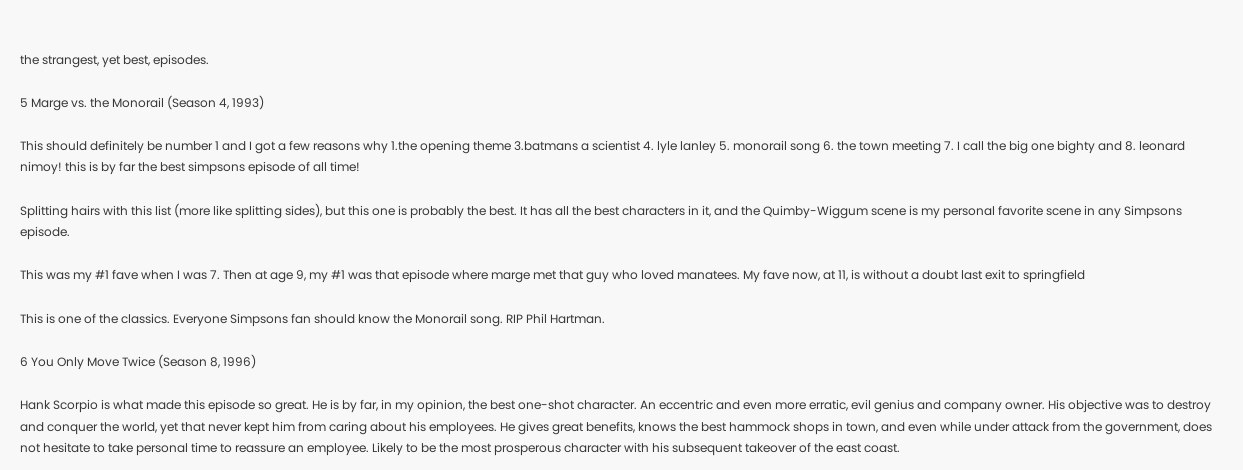the strangest, yet best, episodes.

5 Marge vs. the Monorail (Season 4, 1993)

This should definitely be number 1 and I got a few reasons why 1.the opening theme 3.batmans a scientist 4. lyle lanley 5. monorail song 6. the town meeting 7. I call the big one bighty and 8. leonard nimoy! this is by far the best simpsons episode of all time!

Splitting hairs with this list (more like splitting sides), but this one is probably the best. It has all the best characters in it, and the Quimby-Wiggum scene is my personal favorite scene in any Simpsons episode.

This was my #1 fave when I was 7. Then at age 9, my #1 was that episode where marge met that guy who loved manatees. My fave now, at 11, is without a doubt last exit to springfield

This is one of the classics. Everyone Simpsons fan should know the Monorail song. RIP Phil Hartman.

6 You Only Move Twice (Season 8, 1996)

Hank Scorpio is what made this episode so great. He is by far, in my opinion, the best one-shot character. An eccentric and even more erratic, evil genius and company owner. His objective was to destroy and conquer the world, yet that never kept him from caring about his employees. He gives great benefits, knows the best hammock shops in town, and even while under attack from the government, does not hesitate to take personal time to reassure an employee. Likely to be the most prosperous character with his subsequent takeover of the east coast.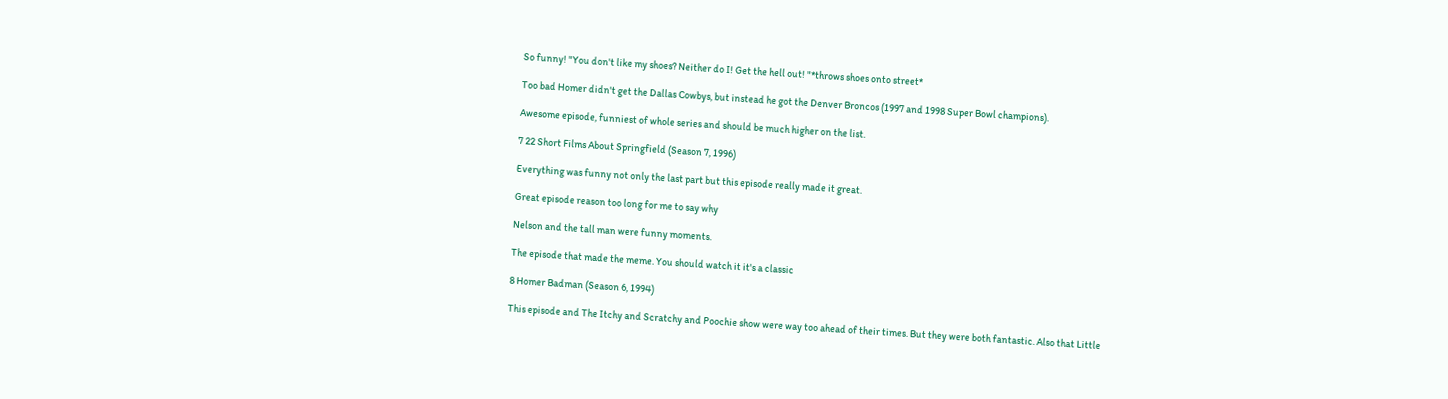So funny! "You don't like my shoes? Neither do I! Get the hell out! "*throws shoes onto street*

Too bad Homer didn't get the Dallas Cowbys, but instead he got the Denver Broncos (1997 and 1998 Super Bowl champions).

Awesome episode, funniest of whole series and should be much higher on the list.

7 22 Short Films About Springfield (Season 7, 1996)

Everything was funny not only the last part but this episode really made it great.

Great episode reason too long for me to say why

Nelson and the tall man were funny moments.

The episode that made the meme. You should watch it it's a classic

8 Homer Badman (Season 6, 1994)

This episode and The Itchy and Scratchy and Poochie show were way too ahead of their times. But they were both fantastic. Also that Little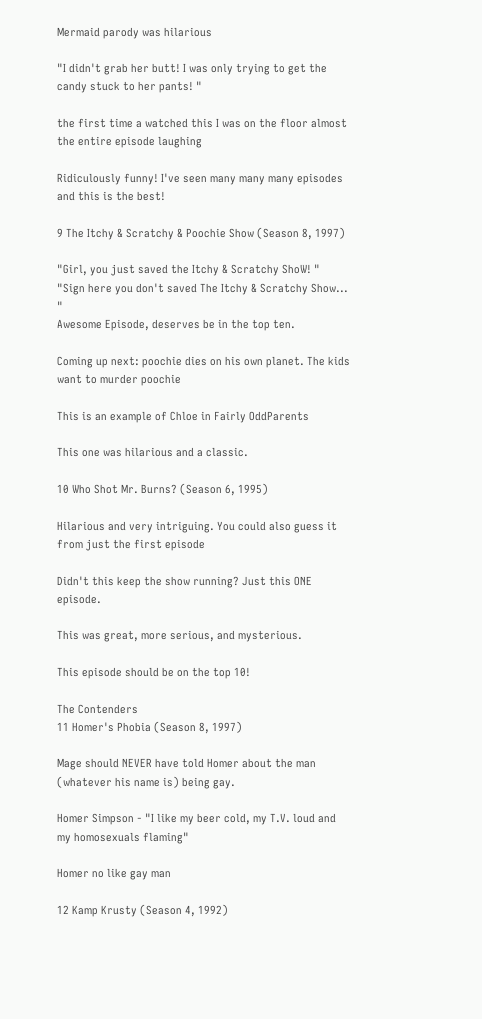Mermaid parody was hilarious

"I didn't grab her butt! I was only trying to get the candy stuck to her pants! "

the first time a watched this I was on the floor almost the entire episode laughing

Ridiculously funny! I've seen many many many episodes and this is the best!

9 The Itchy & Scratchy & Poochie Show (Season 8, 1997)

"Girl, you just saved the Itchy & Scratchy ShoW! "
"Sign here you don't saved The Itchy & Scratchy Show... "
Awesome Episode, deserves be in the top ten.

Coming up next: poochie dies on his own planet. The kids want to murder poochie

This is an example of Chloe in Fairly OddParents

This one was hilarious and a classic.

10 Who Shot Mr. Burns? (Season 6, 1995)

Hilarious and very intriguing. You could also guess it from just the first episode

Didn't this keep the show running? Just this ONE episode.

This was great, more serious, and mysterious.

This episode should be on the top 10!

The Contenders
11 Homer's Phobia (Season 8, 1997)

Mage should NEVER have told Homer about the man (whatever his name is) being gay.

Homer Simpson - "I like my beer cold, my T.V. loud and my homosexuals flaming"

Homer no like gay man

12 Kamp Krusty (Season 4, 1992)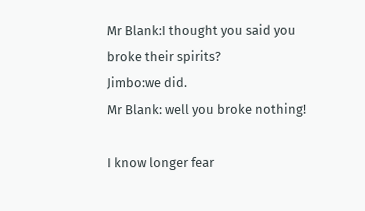Mr Blank:I thought you said you broke their spirits?
Jimbo:we did.
Mr Blank: well you broke nothing!

I know longer fear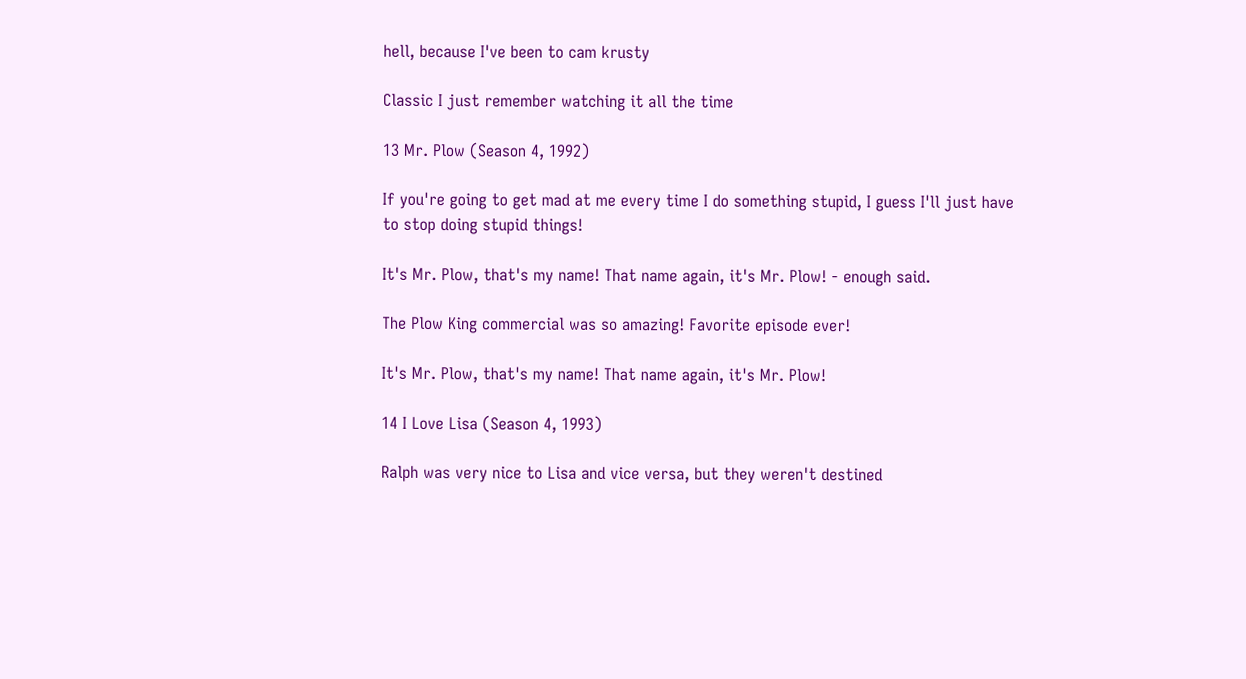hell, because I've been to cam krusty

Classic I just remember watching it all the time

13 Mr. Plow (Season 4, 1992)

If you're going to get mad at me every time I do something stupid, I guess I'll just have to stop doing stupid things!

It's Mr. Plow, that's my name! That name again, it's Mr. Plow! - enough said.

The Plow King commercial was so amazing! Favorite episode ever!

It's Mr. Plow, that's my name! That name again, it's Mr. Plow!

14 I Love Lisa (Season 4, 1993)

Ralph was very nice to Lisa and vice versa, but they weren't destined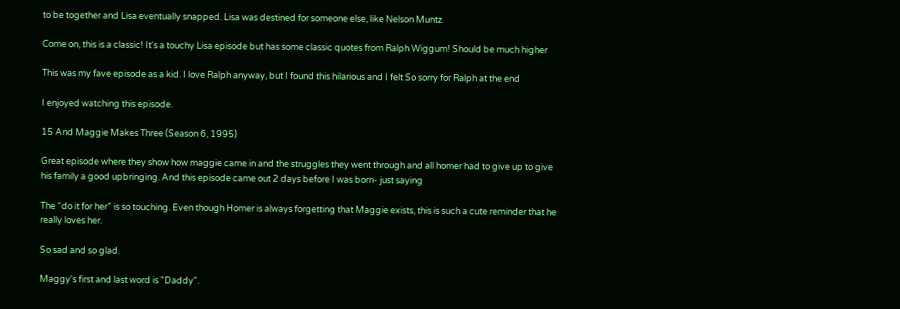to be together and Lisa eventually snapped. Lisa was destined for someone else, like Nelson Muntz.

Come on, this is a classic! It's a touchy Lisa episode but has some classic quotes from Ralph Wiggum! Should be much higher

This was my fave episode as a kid. I love Ralph anyway, but I found this hilarious and I felt So sorry for Ralph at the end

I enjoyed watching this episode.

15 And Maggie Makes Three (Season 6, 1995)

Great episode where they show how maggie came in and the struggles they went through and all homer had to give up to give his family a good upbringing. And this episode came out 2 days before I was born- just saying

The “do it for her” is so touching. Even though Homer is always forgetting that Maggie exists, this is such a cute reminder that he really loves her.

So sad and so glad.

Maggy's first and last word is "Daddy".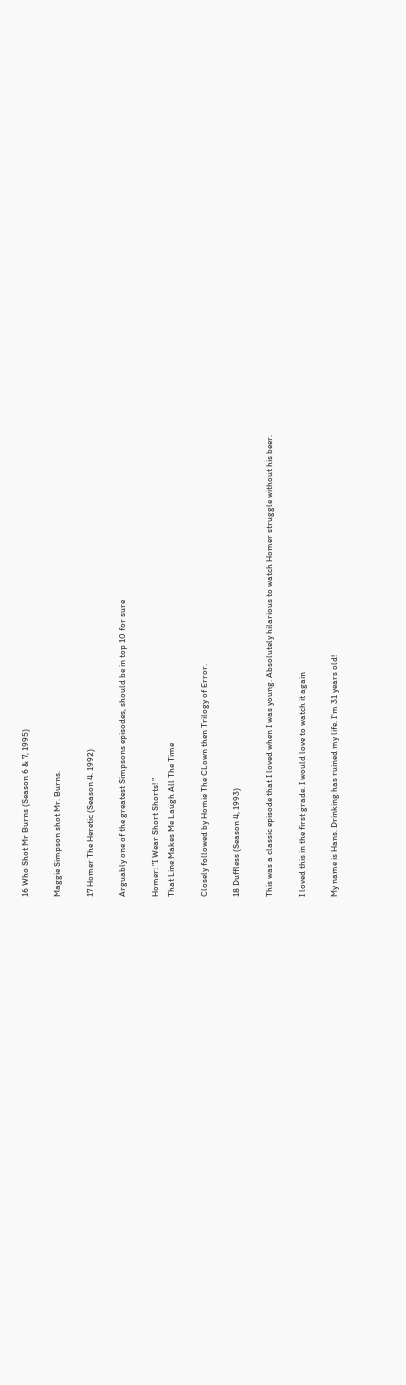16 Who Shot Mr Burns (Season 6 & 7, 1995)

Maggie Simpson shot Mr. Burns.

17 Homer The Heretic (Season 4. 1992)

Arguably one of the greatest Simpsons episodes, should be in top 10 for sure

Homer: "I Wear Short Shorts! "
That Line Makes Me Laugh All The Time

Closely followed by Homie The CLown then Trilogy of Error.

18 Duffless (Season 4, 1993)

This was a classic episode that I loved when I was young. Absolutely hilarious to watch Homer struggle without his beer.

I loved this in the first grade. I would love to watch it again

My name is Hans. Drinking has ruined my life. I’m 31 years old!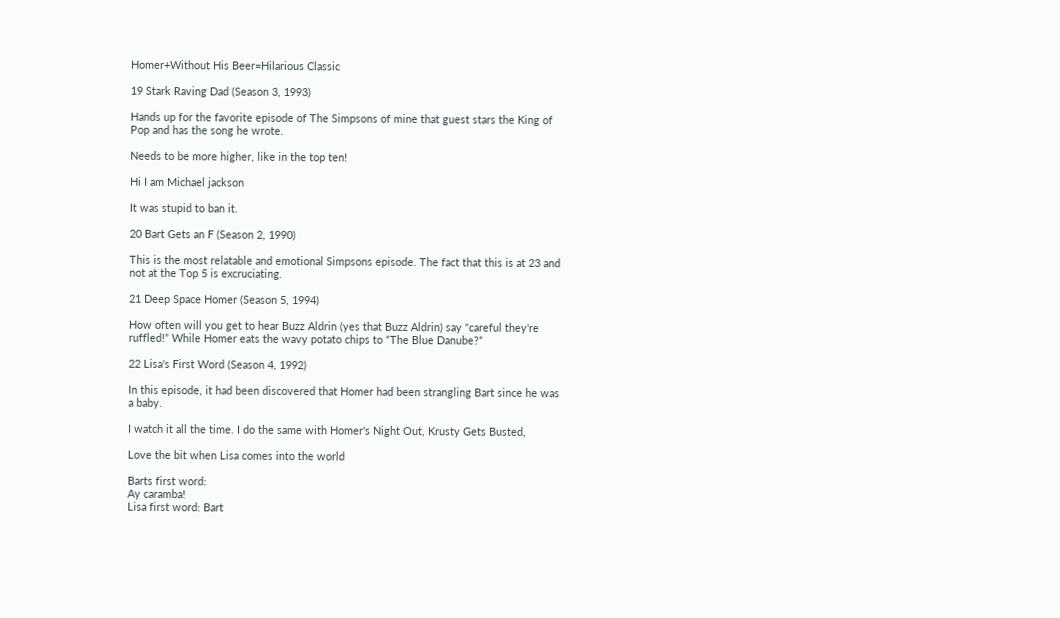Homer+Without His Beer=Hilarious Classic

19 Stark Raving Dad (Season 3, 1993)

Hands up for the favorite episode of The Simpsons of mine that guest stars the King of Pop and has the song he wrote.

Needs to be more higher, like in the top ten!

Hi I am Michael jackson

It was stupid to ban it.

20 Bart Gets an F (Season 2, 1990)

This is the most relatable and emotional Simpsons episode. The fact that this is at 23 and not at the Top 5 is excruciating.

21 Deep Space Homer (Season 5, 1994)

How often will you get to hear Buzz Aldrin (yes that Buzz Aldrin) say "careful they're ruffled!” While Homer eats the wavy potato chips to “The Blue Danube?”

22 Lisa's First Word (Season 4, 1992)

In this episode, it had been discovered that Homer had been strangling Bart since he was a baby.

I watch it all the time. I do the same with Homer's Night Out, Krusty Gets Busted,

Love the bit when Lisa comes into the world

Barts first word:
Ay caramba!
Lisa first word: Bart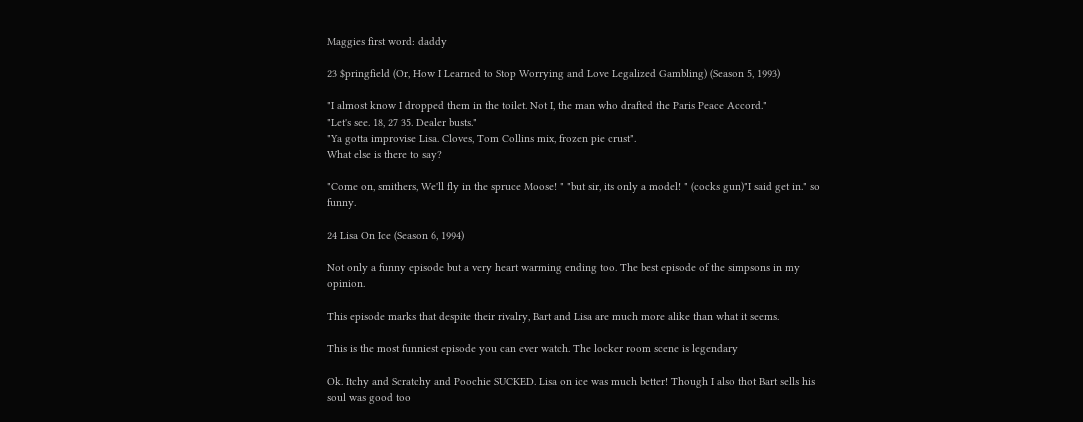Maggies first word: daddy

23 $pringfield (Or, How I Learned to Stop Worrying and Love Legalized Gambling) (Season 5, 1993)

"I almost know I dropped them in the toilet. Not I, the man who drafted the Paris Peace Accord."
"Let's see. 18, 27 35. Dealer busts."
"Ya gotta improvise Lisa. Cloves, Tom Collins mix, frozen pie crust".
What else is there to say?

"Come on, smithers, We'll fly in the spruce Moose! " "but sir, its only a model! " (cocks gun)"I said get in." so funny.

24 Lisa On Ice (Season 6, 1994)

Not only a funny episode but a very heart warming ending too. The best episode of the simpsons in my opinion.

This episode marks that despite their rivalry, Bart and Lisa are much more alike than what it seems.

This is the most funniest episode you can ever watch. The locker room scene is legendary

Ok. Itchy and Scratchy and Poochie SUCKED. Lisa on ice was much better! Though I also thot Bart sells his soul was good too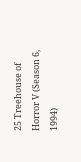25 Treehouse of Horror V (Season 6, 1994)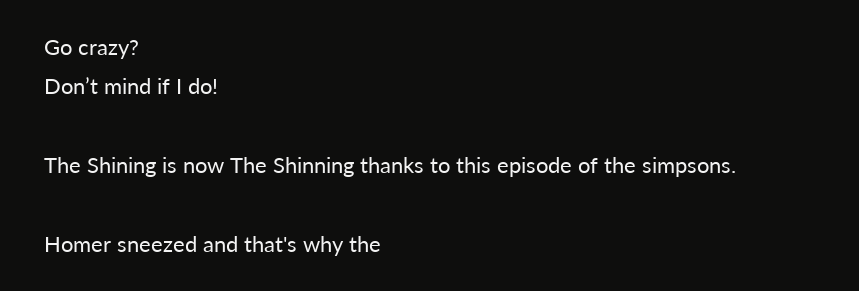Go crazy?
Don’t mind if I do!

The Shining is now The Shinning thanks to this episode of the simpsons.

Homer sneezed and that's why the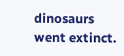dinosaurs went extinct.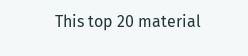This top 20 material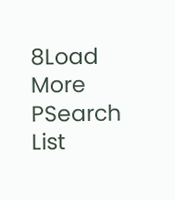8Load More
PSearch List